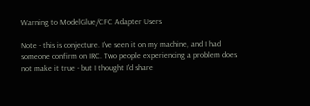Warning to ModelGlue/CFC Adapter Users

Note - this is conjecture. I've seen it on my machine, and I had someone confirm on IRC. Two people experiencing a problem does not make it true - but I thought I'd share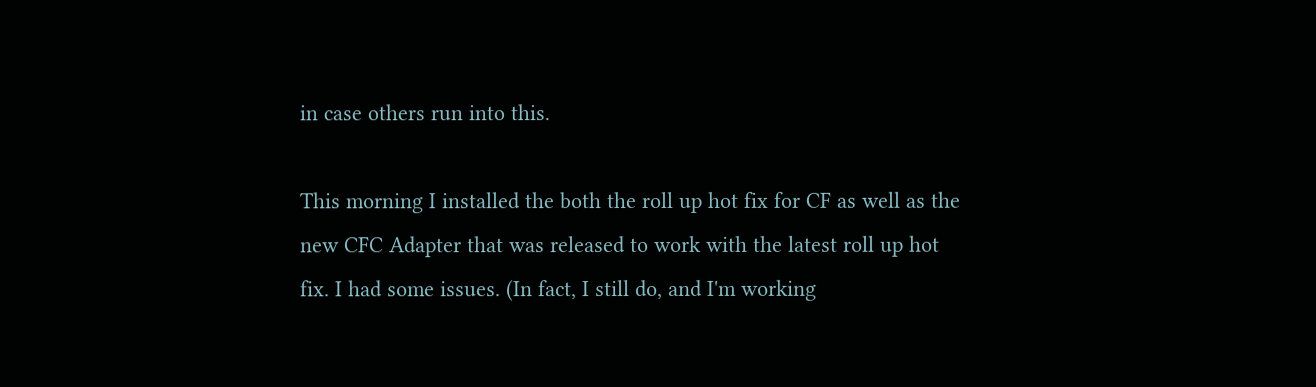in case others run into this.

This morning I installed the both the roll up hot fix for CF as well as the new CFC Adapter that was released to work with the latest roll up hot fix. I had some issues. (In fact, I still do, and I'm working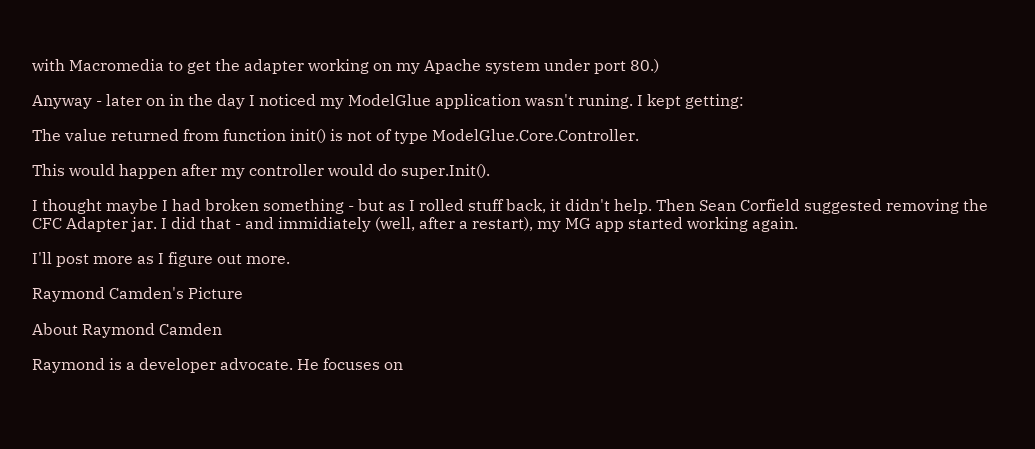with Macromedia to get the adapter working on my Apache system under port 80.)

Anyway - later on in the day I noticed my ModelGlue application wasn't runing. I kept getting:

The value returned from function init() is not of type ModelGlue.Core.Controller.

This would happen after my controller would do super.Init().

I thought maybe I had broken something - but as I rolled stuff back, it didn't help. Then Sean Corfield suggested removing the CFC Adapter jar. I did that - and immidiately (well, after a restart), my MG app started working again.

I'll post more as I figure out more.

Raymond Camden's Picture

About Raymond Camden

Raymond is a developer advocate. He focuses on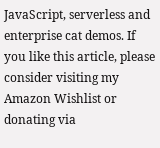JavaScript, serverless and enterprise cat demos. If you like this article, please consider visiting my Amazon Wishlist or donating via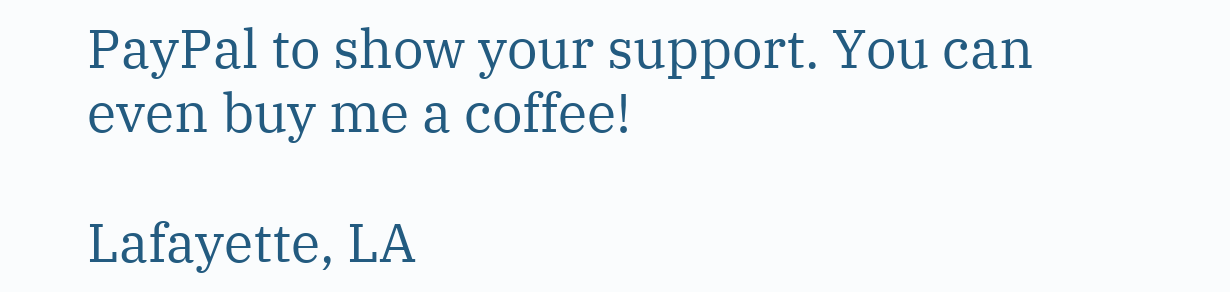PayPal to show your support. You can even buy me a coffee!

Lafayette, LA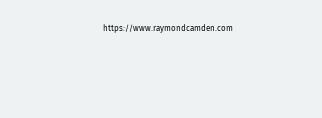https://www.raymondcamden.com